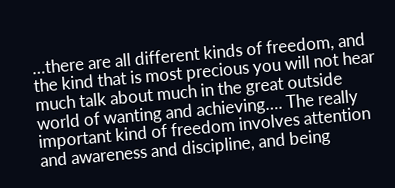…there are all different kinds of freedom, and the kind that is most precious you will not hear much talk about much in the great outside world of wanting and achieving…. The really important kind of freedom involves attention and awareness and discipline, and being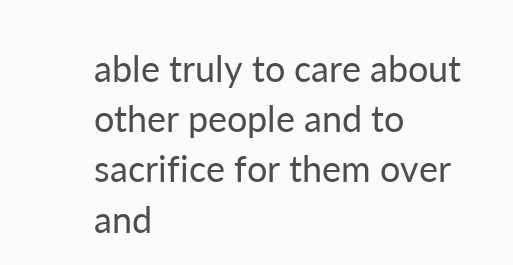able truly to care about other people and to sacrifice for them over and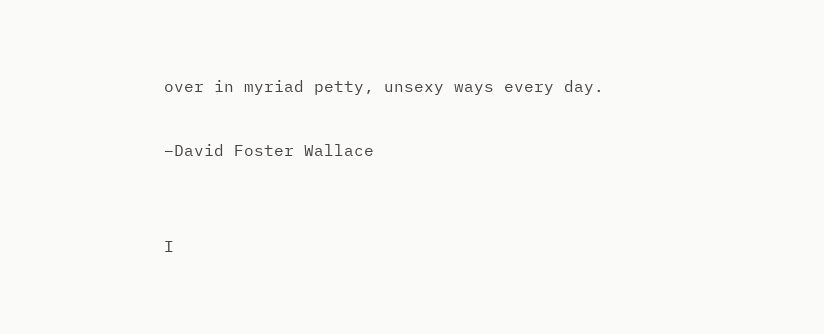over in myriad petty, unsexy ways every day.

–David Foster Wallace


I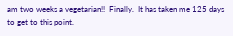am two weeks a vegetarian!!  Finally.  It has taken me 125 days to get to this point.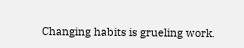Changing habits is grueling work.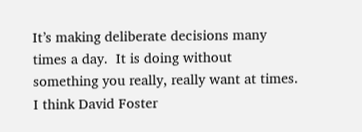It’s making deliberate decisions many times a day.  It is doing without something you really, really want at times. I think David Foster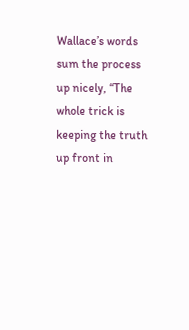Wallace’s words sum the process up nicely, “The whole trick is keeping the truth up front in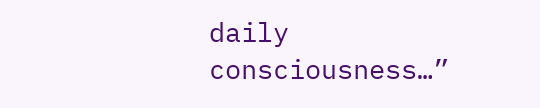daily consciousness…”